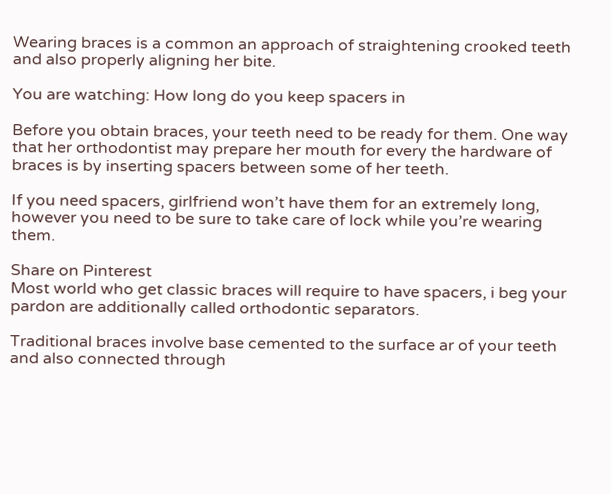Wearing braces is a common an approach of straightening crooked teeth and also properly aligning her bite.

You are watching: How long do you keep spacers in

Before you obtain braces, your teeth need to be ready for them. One way that her orthodontist may prepare her mouth for every the hardware of braces is by inserting spacers between some of her teeth.

If you need spacers, girlfriend won’t have them for an extremely long, however you need to be sure to take care of lock while you’re wearing them.

Share on Pinterest
Most world who get classic braces will require to have spacers, i beg your pardon are additionally called orthodontic separators.

Traditional braces involve base cemented to the surface ar of your teeth and also connected through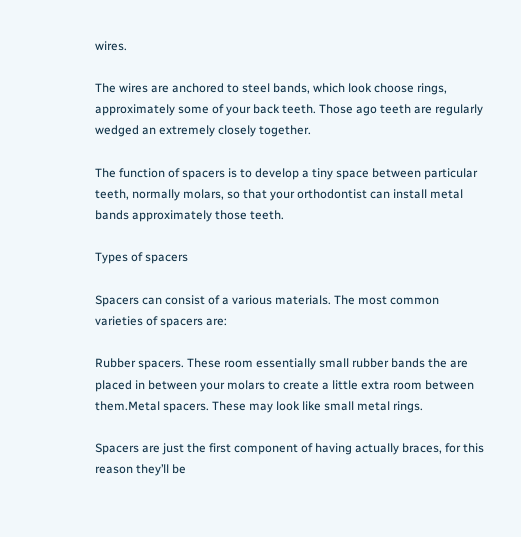wires.

The wires are anchored to steel bands, which look choose rings, approximately some of your back teeth. Those ago teeth are regularly wedged an extremely closely together.

The function of spacers is to develop a tiny space between particular teeth, normally molars, so that your orthodontist can install metal bands approximately those teeth.

Types of spacers

Spacers can consist of a various materials. The most common varieties of spacers are:

Rubber spacers. These room essentially small rubber bands the are placed in between your molars to create a little extra room between them.Metal spacers. These may look like small metal rings.

Spacers are just the first component of having actually braces, for this reason they’ll be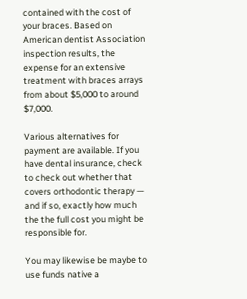contained with the cost of your braces. Based on American dentist Association inspection results, the expense for an extensive treatment with braces arrays from about $5,000 to around $7,000.

Various alternatives for payment are available. If you have dental insurance, check to check out whether that covers orthodontic therapy — and if so, exactly how much the the full cost you might be responsible for.

You may likewise be maybe to use funds native a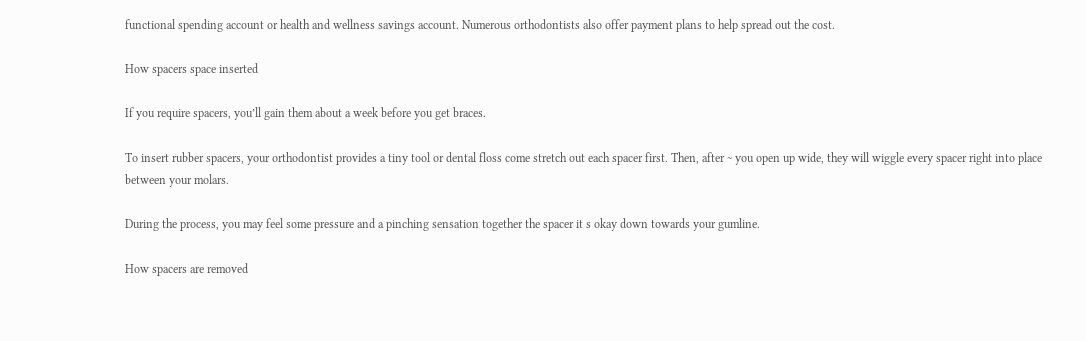functional spending account or health and wellness savings account. Numerous orthodontists also offer payment plans to help spread out the cost.

How spacers space inserted

If you require spacers, you’ll gain them about a week before you get braces.

To insert rubber spacers, your orthodontist provides a tiny tool or dental floss come stretch out each spacer first. Then, after ~ you open up wide, they will wiggle every spacer right into place between your molars.

During the process, you may feel some pressure and a pinching sensation together the spacer it s okay down towards your gumline.

How spacers are removed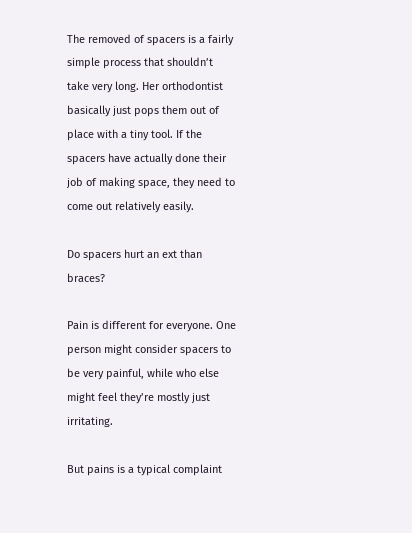The removed of spacers is a fairly simple process that shouldn’t take very long. Her orthodontist basically just pops them out of place with a tiny tool. If the spacers have actually done their job of making space, they need to come out relatively easily.

Do spacers hurt an ext than braces?

Pain is different for everyone. One person might consider spacers to be very painful, while who else might feel they’re mostly just irritating.

But pains is a typical complaint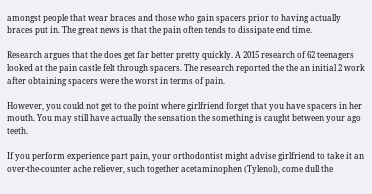amongst people that wear braces and those who gain spacers prior to having actually braces put in. The great news is that the pain often tends to dissipate end time.

Research argues that the does get far better pretty quickly. A 2015 research of 62 teenagers looked at the pain castle felt through spacers. The research reported the the an initial 2 work after obtaining spacers were the worst in terms of pain.

However, you could not get to the point where girlfriend forget that you have spacers in her mouth. You may still have actually the sensation the something is caught between your ago teeth.

If you perform experience part pain, your orthodontist might advise girlfriend to take it an over-the-counter ache reliever, such together acetaminophen (Tylenol), come dull the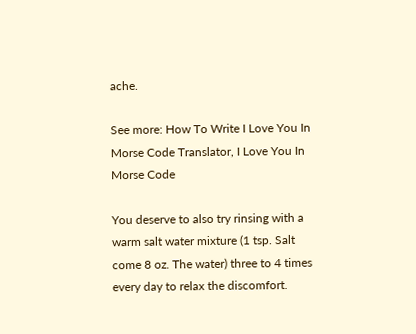ache.

See more: How To Write I Love You In Morse Code Translator, I Love You In Morse Code

You deserve to also try rinsing with a warm salt water mixture (1 tsp. Salt come 8 oz. The water) three to 4 times every day to relax the discomfort.